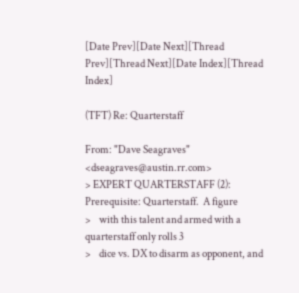[Date Prev][Date Next][Thread Prev][Thread Next][Date Index][Thread Index]

(TFT) Re: Quarterstaff

From: "Dave Seagraves" <dseagraves@austin.rr.com>
> EXPERT QUARTERSTAFF (2): Prerequisite: Quarterstaff.  A figure
>    with this talent and armed with a quarterstaff only rolls 3
>    dice vs. DX to disarm as opponent, and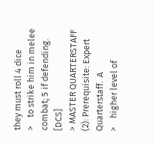they must roll 4 dice
>    to strike him in melee combat; 5 if defending.  [DCS]
> MASTER QUARTERSTAFF (2): Prerequisite: Expert Quarterstaff.  A
>    higher level of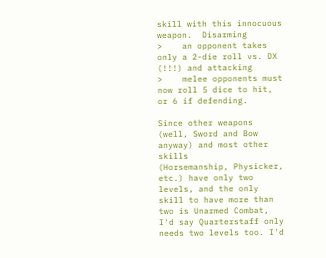skill with this innocuous weapon.  Disarming
>    an opponent takes only a 2-die roll vs. DX (!!!) and attacking
>    melee opponents must now roll 5 dice to hit, or 6 if defending.

Since other weapons (well, Sword and Bow anyway) and most other skills
(Horsemanship, Physicker, etc.) have only two levels, and the only
skill to have more than two is Unarmed Combat, I'd say Quarterstaff only
needs two levels too. I'd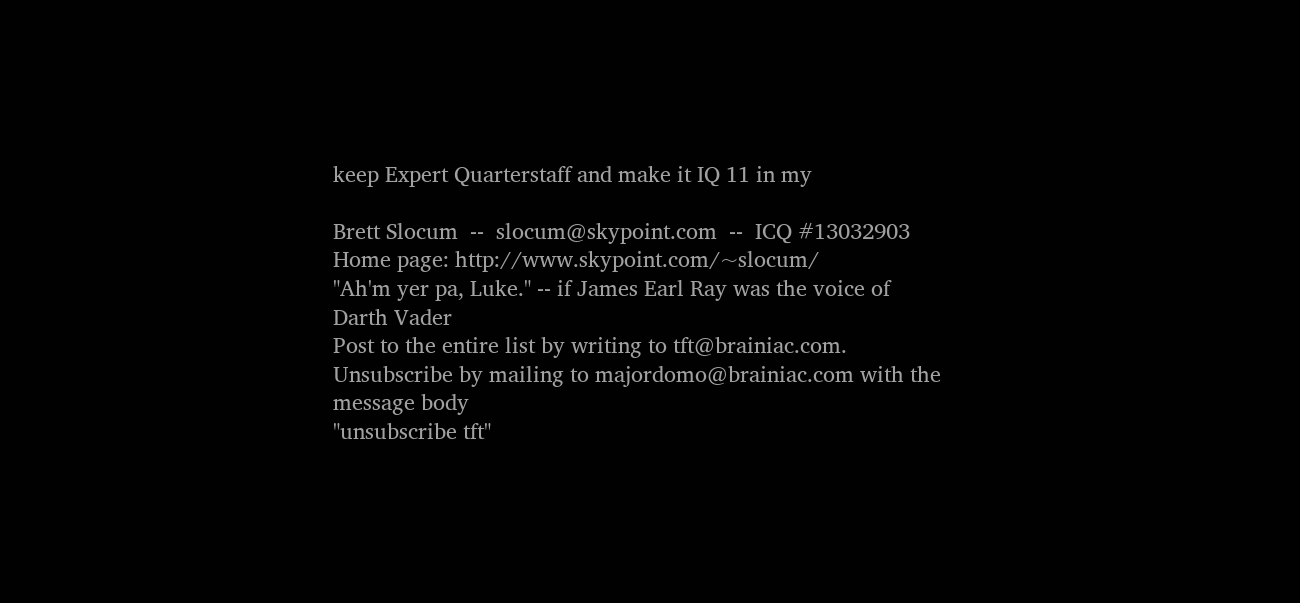keep Expert Quarterstaff and make it IQ 11 in my

Brett Slocum  --  slocum@skypoint.com  --  ICQ #13032903
Home page: http://www.skypoint.com/~slocum/
"Ah'm yer pa, Luke." -- if James Earl Ray was the voice of Darth Vader
Post to the entire list by writing to tft@brainiac.com.
Unsubscribe by mailing to majordomo@brainiac.com with the message body
"unsubscribe tft"